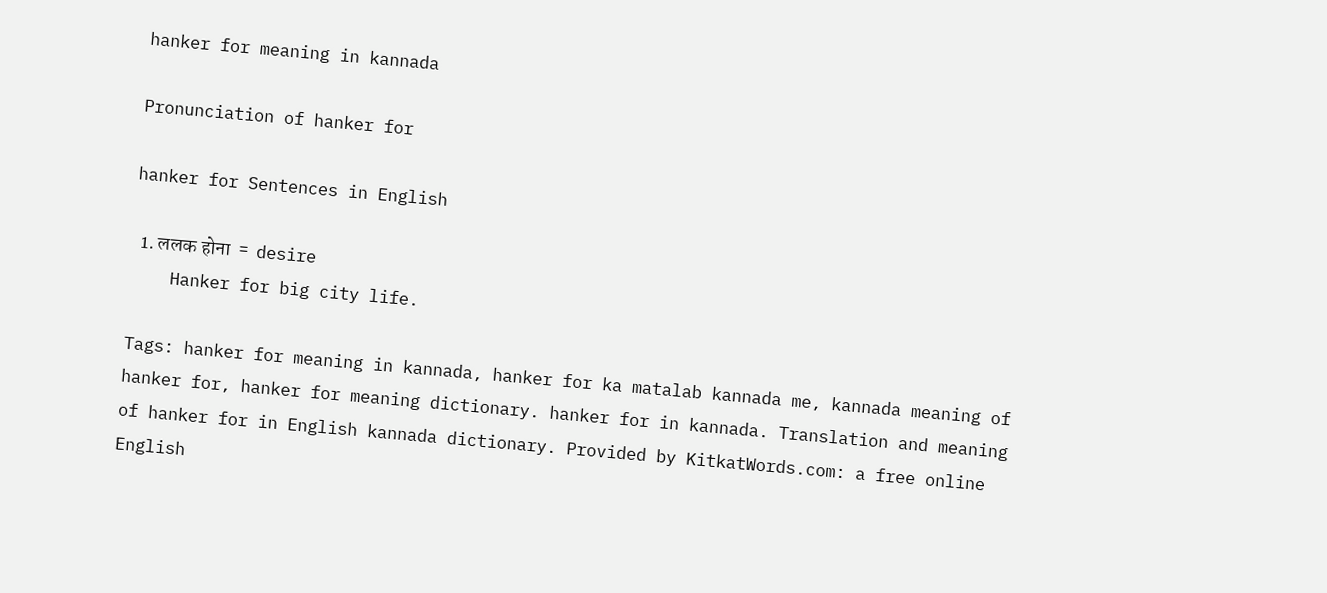hanker for meaning in kannada

Pronunciation of hanker for

hanker for Sentences in English

  1. ललक होना  =  desire
    Hanker for big city life.

Tags: hanker for meaning in kannada, hanker for ka matalab kannada me, kannada meaning of hanker for, hanker for meaning dictionary. hanker for in kannada. Translation and meaning of hanker for in English kannada dictionary. Provided by KitkatWords.com: a free online English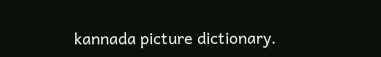kannada picture dictionary.